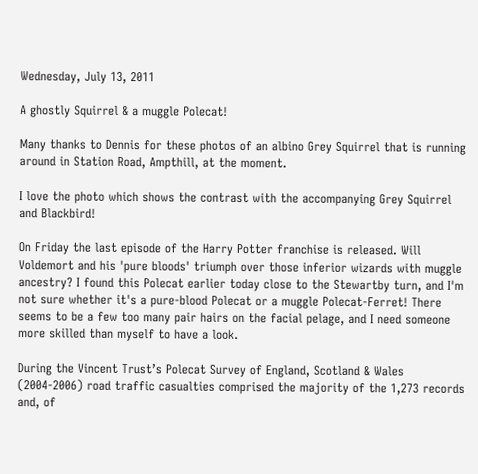Wednesday, July 13, 2011

A ghostly Squirrel & a muggle Polecat!

Many thanks to Dennis for these photos of an albino Grey Squirrel that is running around in Station Road, Ampthill, at the moment.

I love the photo which shows the contrast with the accompanying Grey Squirrel and Blackbird!

On Friday the last episode of the Harry Potter franchise is released. Will Voldemort and his 'pure bloods' triumph over those inferior wizards with muggle ancestry? I found this Polecat earlier today close to the Stewartby turn, and I'm not sure whether it's a pure-blood Polecat or a muggle Polecat-Ferret! There seems to be a few too many pair hairs on the facial pelage, and I need someone more skilled than myself to have a look.

During the Vincent Trust’s Polecat Survey of England, Scotland & Wales (2004-2006) road traffic casualties comprised the majority of the 1,273 records and, of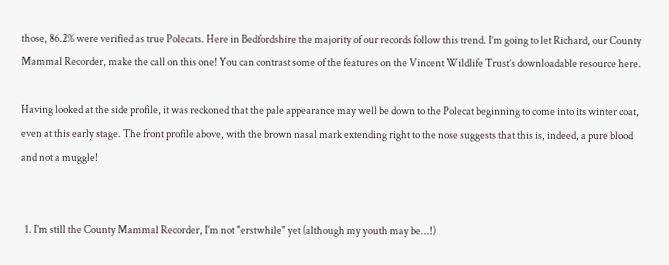those, 86.2% were verified as true Polecats. Here in Bedfordshire the majority of our records follow this trend. I’m going to let Richard, our County Mammal Recorder, make the call on this one! You can contrast some of the features on the Vincent Wildlife Trust’s downloadable resource here.

Having looked at the side profile, it was reckoned that the pale appearance may well be down to the Polecat beginning to come into its winter coat, even at this early stage. The front profile above, with the brown nasal mark extending right to the nose suggests that this is, indeed, a pure blood and not a muggle!


  1. I'm still the County Mammal Recorder, I'm not "erstwhile" yet (although my youth may be...!)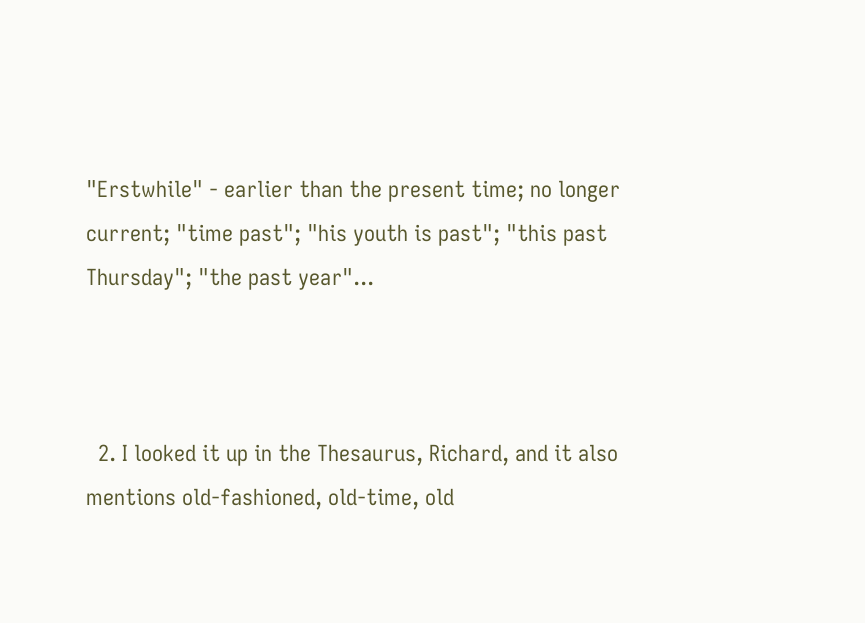"Erstwhile" - earlier than the present time; no longer current; "time past"; "his youth is past"; "this past Thursday"; "the past year"...



  2. I looked it up in the Thesaurus, Richard, and it also mentions old-fashioned, old-time, old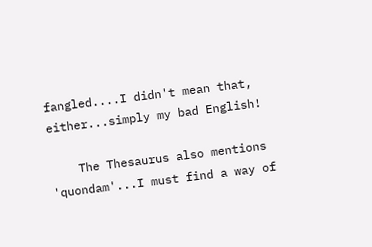fangled....I didn't mean that, either...simply my bad English!

    The Thesaurus also mentions 'quondam'...I must find a way of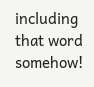including that word somehow!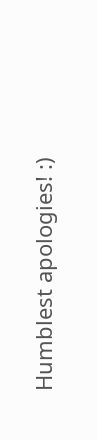Humblest apologies! :)